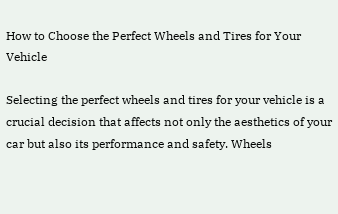How to Choose the Perfect Wheels and Tires for Your Vehicle

Selecting the perfect wheels and tires for your vehicle is a crucial decision that affects not only the aesthetics of your car but also its performance and safety. Wheels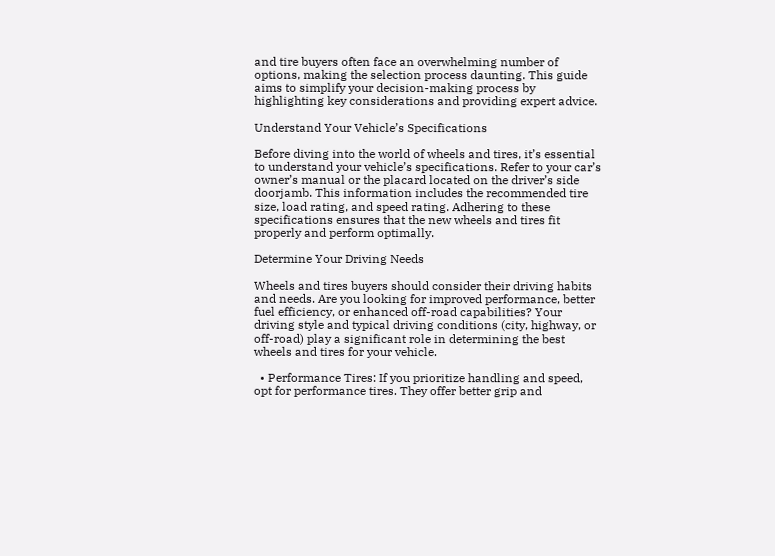and tire buyers often face an overwhelming number of options, making the selection process daunting. This guide aims to simplify your decision-making process by highlighting key considerations and providing expert advice.

Understand Your Vehicle’s Specifications

Before diving into the world of wheels and tires, it’s essential to understand your vehicle’s specifications. Refer to your car’s owner’s manual or the placard located on the driver’s side doorjamb. This information includes the recommended tire size, load rating, and speed rating. Adhering to these specifications ensures that the new wheels and tires fit properly and perform optimally.

Determine Your Driving Needs

Wheels and tires buyers should consider their driving habits and needs. Are you looking for improved performance, better fuel efficiency, or enhanced off-road capabilities? Your driving style and typical driving conditions (city, highway, or off-road) play a significant role in determining the best wheels and tires for your vehicle.

  • Performance Tires: If you prioritize handling and speed, opt for performance tires. They offer better grip and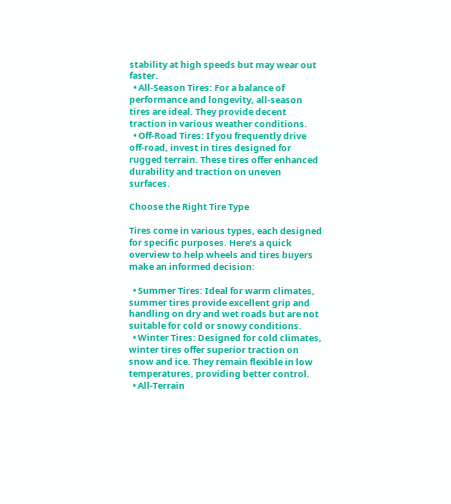stability at high speeds but may wear out faster.
  • All-Season Tires: For a balance of performance and longevity, all-season tires are ideal. They provide decent traction in various weather conditions.
  • Off-Road Tires: If you frequently drive off-road, invest in tires designed for rugged terrain. These tires offer enhanced durability and traction on uneven surfaces.

Choose the Right Tire Type

Tires come in various types, each designed for specific purposes. Here’s a quick overview to help wheels and tires buyers make an informed decision:

  • Summer Tires: Ideal for warm climates, summer tires provide excellent grip and handling on dry and wet roads but are not suitable for cold or snowy conditions.
  • Winter Tires: Designed for cold climates, winter tires offer superior traction on snow and ice. They remain flexible in low temperatures, providing better control.
  • All-Terrain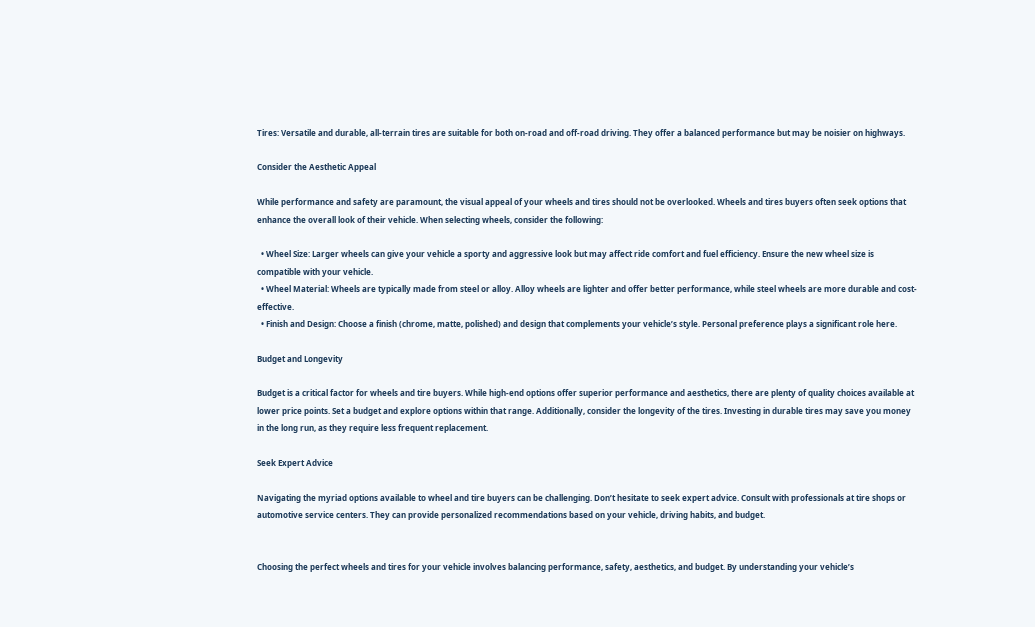Tires: Versatile and durable, all-terrain tires are suitable for both on-road and off-road driving. They offer a balanced performance but may be noisier on highways.

Consider the Aesthetic Appeal

While performance and safety are paramount, the visual appeal of your wheels and tires should not be overlooked. Wheels and tires buyers often seek options that enhance the overall look of their vehicle. When selecting wheels, consider the following:

  • Wheel Size: Larger wheels can give your vehicle a sporty and aggressive look but may affect ride comfort and fuel efficiency. Ensure the new wheel size is compatible with your vehicle.
  • Wheel Material: Wheels are typically made from steel or alloy. Alloy wheels are lighter and offer better performance, while steel wheels are more durable and cost-effective.
  • Finish and Design: Choose a finish (chrome, matte, polished) and design that complements your vehicle’s style. Personal preference plays a significant role here.

Budget and Longevity

Budget is a critical factor for wheels and tire buyers. While high-end options offer superior performance and aesthetics, there are plenty of quality choices available at lower price points. Set a budget and explore options within that range. Additionally, consider the longevity of the tires. Investing in durable tires may save you money in the long run, as they require less frequent replacement.

Seek Expert Advice

Navigating the myriad options available to wheel and tire buyers can be challenging. Don’t hesitate to seek expert advice. Consult with professionals at tire shops or automotive service centers. They can provide personalized recommendations based on your vehicle, driving habits, and budget.


Choosing the perfect wheels and tires for your vehicle involves balancing performance, safety, aesthetics, and budget. By understanding your vehicle’s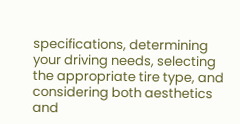specifications, determining your driving needs, selecting the appropriate tire type, and considering both aesthetics and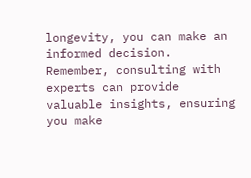longevity, you can make an informed decision. Remember, consulting with experts can provide valuable insights, ensuring you make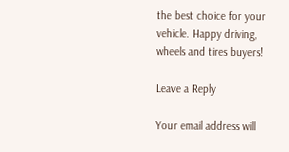the best choice for your vehicle. Happy driving, wheels and tires buyers!

Leave a Reply

Your email address will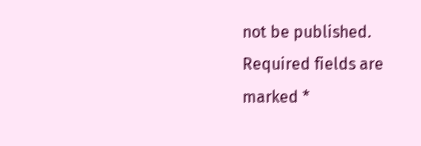not be published. Required fields are marked *